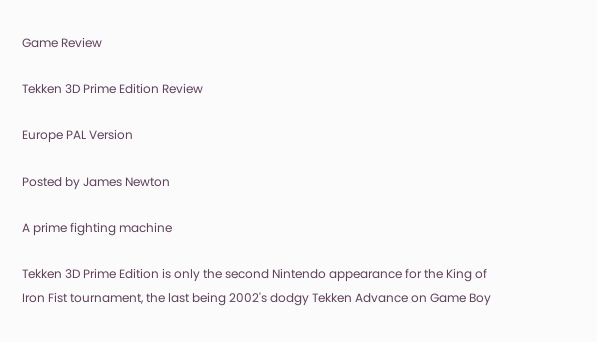Game Review

Tekken 3D Prime Edition Review

Europe PAL Version

Posted by James Newton

A prime fighting machine

Tekken 3D Prime Edition is only the second Nintendo appearance for the King of Iron Fist tournament, the last being 2002's dodgy Tekken Advance on Game Boy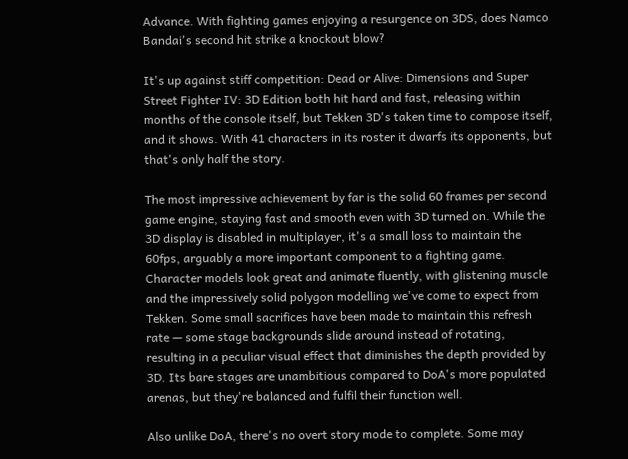Advance. With fighting games enjoying a resurgence on 3DS, does Namco Bandai's second hit strike a knockout blow?

It's up against stiff competition: Dead or Alive: Dimensions and Super Street Fighter IV: 3D Edition both hit hard and fast, releasing within months of the console itself, but Tekken 3D's taken time to compose itself, and it shows. With 41 characters in its roster it dwarfs its opponents, but that's only half the story.

The most impressive achievement by far is the solid 60 frames per second game engine, staying fast and smooth even with 3D turned on. While the 3D display is disabled in multiplayer, it's a small loss to maintain the 60fps, arguably a more important component to a fighting game. Character models look great and animate fluently, with glistening muscle and the impressively solid polygon modelling we've come to expect from Tekken. Some small sacrifices have been made to maintain this refresh rate — some stage backgrounds slide around instead of rotating, resulting in a peculiar visual effect that diminishes the depth provided by 3D. Its bare stages are unambitious compared to DoA's more populated arenas, but they're balanced and fulfil their function well.

Also unlike DoA, there's no overt story mode to complete. Some may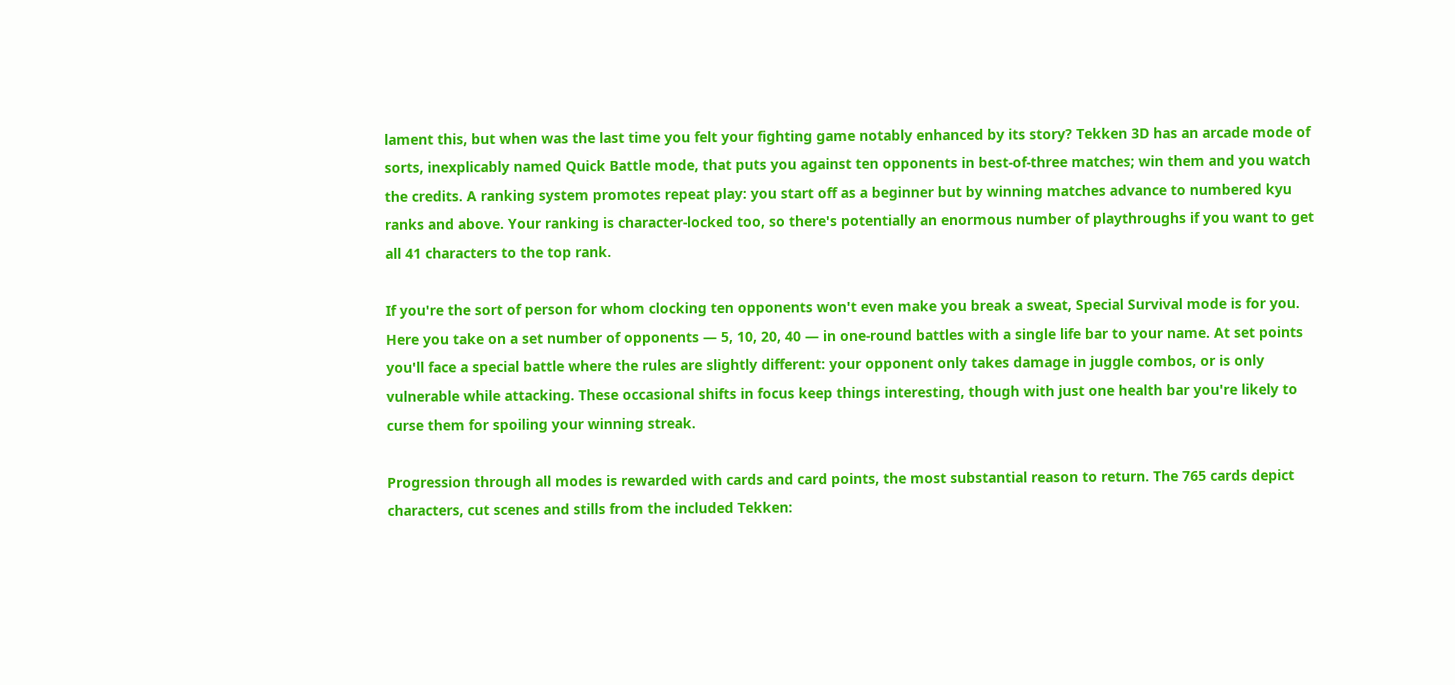lament this, but when was the last time you felt your fighting game notably enhanced by its story? Tekken 3D has an arcade mode of sorts, inexplicably named Quick Battle mode, that puts you against ten opponents in best-of-three matches; win them and you watch the credits. A ranking system promotes repeat play: you start off as a beginner but by winning matches advance to numbered kyu ranks and above. Your ranking is character-locked too, so there's potentially an enormous number of playthroughs if you want to get all 41 characters to the top rank.

If you're the sort of person for whom clocking ten opponents won't even make you break a sweat, Special Survival mode is for you. Here you take on a set number of opponents — 5, 10, 20, 40 — in one-round battles with a single life bar to your name. At set points you'll face a special battle where the rules are slightly different: your opponent only takes damage in juggle combos, or is only vulnerable while attacking. These occasional shifts in focus keep things interesting, though with just one health bar you're likely to curse them for spoiling your winning streak.

Progression through all modes is rewarded with cards and card points, the most substantial reason to return. The 765 cards depict characters, cut scenes and stills from the included Tekken: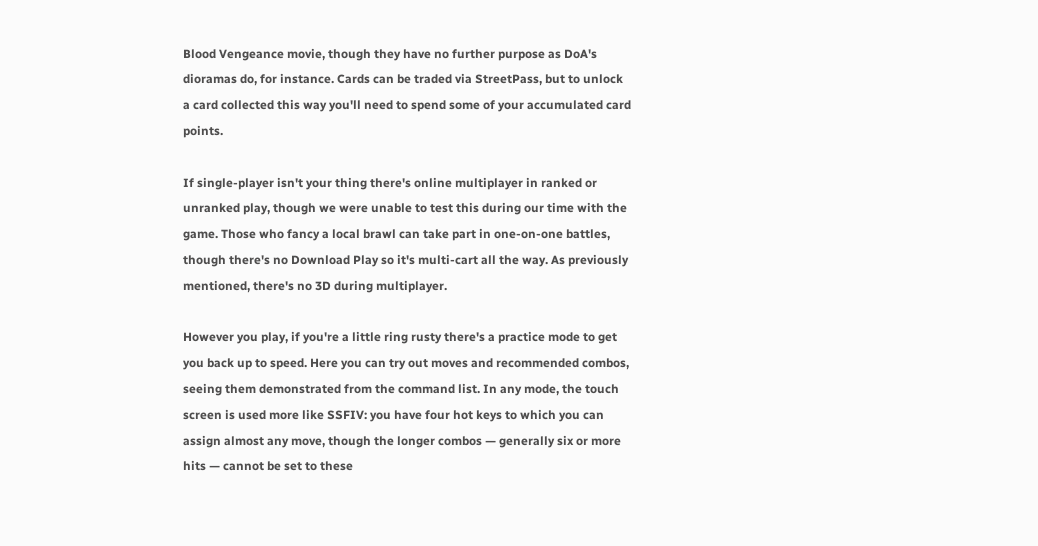Blood Vengeance movie, though they have no further purpose as DoA's dioramas do, for instance. Cards can be traded via StreetPass, but to unlock a card collected this way you'll need to spend some of your accumulated card points.

If single-player isn't your thing there's online multiplayer in ranked or unranked play, though we were unable to test this during our time with the game. Those who fancy a local brawl can take part in one-on-one battles, though there's no Download Play so it's multi-cart all the way. As previously mentioned, there's no 3D during multiplayer.

However you play, if you're a little ring rusty there's a practice mode to get you back up to speed. Here you can try out moves and recommended combos, seeing them demonstrated from the command list. In any mode, the touch screen is used more like SSFIV: you have four hot keys to which you can assign almost any move, though the longer combos — generally six or more hits — cannot be set to these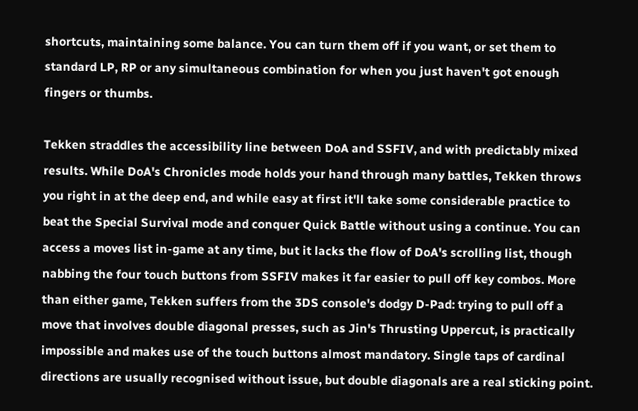shortcuts, maintaining some balance. You can turn them off if you want, or set them to standard LP, RP or any simultaneous combination for when you just haven't got enough fingers or thumbs.

Tekken straddles the accessibility line between DoA and SSFIV, and with predictably mixed results. While DoA's Chronicles mode holds your hand through many battles, Tekken throws you right in at the deep end, and while easy at first it'll take some considerable practice to beat the Special Survival mode and conquer Quick Battle without using a continue. You can access a moves list in-game at any time, but it lacks the flow of DoA's scrolling list, though nabbing the four touch buttons from SSFIV makes it far easier to pull off key combos. More than either game, Tekken suffers from the 3DS console's dodgy D-Pad: trying to pull off a move that involves double diagonal presses, such as Jin's Thrusting Uppercut, is practically impossible and makes use of the touch buttons almost mandatory. Single taps of cardinal directions are usually recognised without issue, but double diagonals are a real sticking point.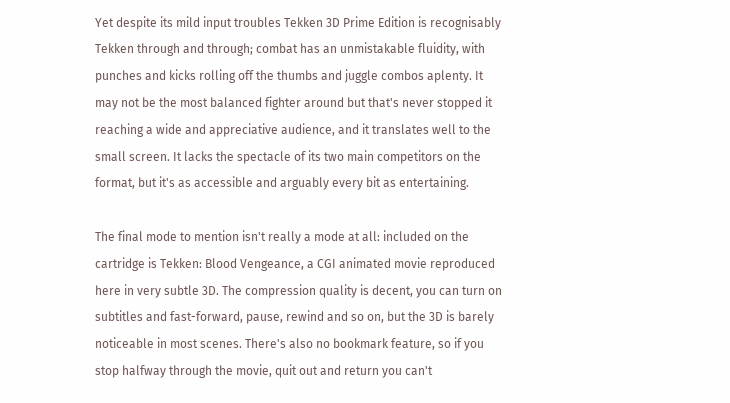Yet despite its mild input troubles Tekken 3D Prime Edition is recognisably Tekken through and through; combat has an unmistakable fluidity, with punches and kicks rolling off the thumbs and juggle combos aplenty. It may not be the most balanced fighter around but that's never stopped it reaching a wide and appreciative audience, and it translates well to the small screen. It lacks the spectacle of its two main competitors on the format, but it's as accessible and arguably every bit as entertaining.

The final mode to mention isn't really a mode at all: included on the cartridge is Tekken: Blood Vengeance, a CGI animated movie reproduced here in very subtle 3D. The compression quality is decent, you can turn on subtitles and fast-forward, pause, rewind and so on, but the 3D is barely noticeable in most scenes. There's also no bookmark feature, so if you stop halfway through the movie, quit out and return you can't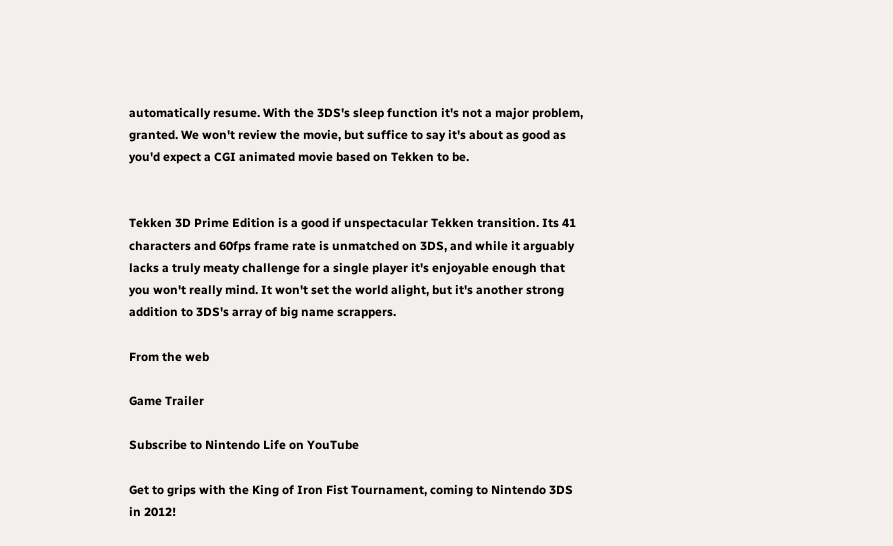automatically resume. With the 3DS's sleep function it's not a major problem, granted. We won't review the movie, but suffice to say it's about as good as you'd expect a CGI animated movie based on Tekken to be.


Tekken 3D Prime Edition is a good if unspectacular Tekken transition. Its 41 characters and 60fps frame rate is unmatched on 3DS, and while it arguably lacks a truly meaty challenge for a single player it's enjoyable enough that you won't really mind. It won't set the world alight, but it's another strong addition to 3DS's array of big name scrappers.

From the web

Game Trailer

Subscribe to Nintendo Life on YouTube

Get to grips with the King of Iron Fist Tournament, coming to Nintendo 3DS in 2012!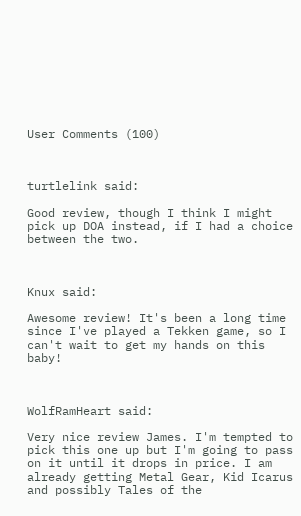User Comments (100)



turtlelink said:

Good review, though I think I might pick up DOA instead, if I had a choice between the two.



Knux said:

Awesome review! It's been a long time since I've played a Tekken game, so I can't wait to get my hands on this baby!



WolfRamHeart said:

Very nice review James. I'm tempted to pick this one up but I'm going to pass on it until it drops in price. I am already getting Metal Gear, Kid Icarus and possibly Tales of the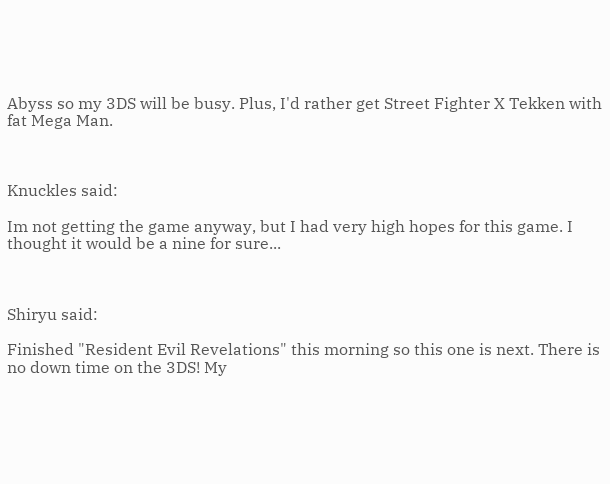Abyss so my 3DS will be busy. Plus, I'd rather get Street Fighter X Tekken with fat Mega Man.



Knuckles said:

Im not getting the game anyway, but I had very high hopes for this game. I thought it would be a nine for sure...



Shiryu said:

Finished "Resident Evil Revelations" this morning so this one is next. There is no down time on the 3DS! My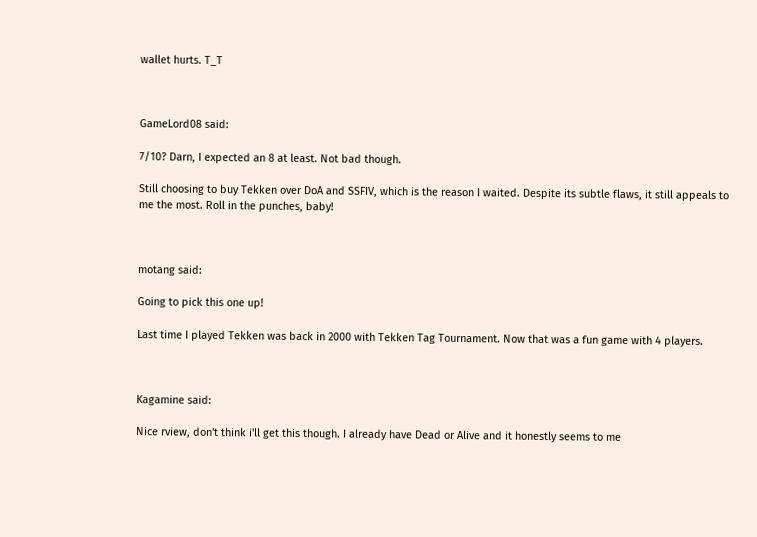wallet hurts. T_T



GameLord08 said:

7/10? Darn, I expected an 8 at least. Not bad though.

Still choosing to buy Tekken over DoA and SSFIV, which is the reason I waited. Despite its subtle flaws, it still appeals to me the most. Roll in the punches, baby!



motang said:

Going to pick this one up!

Last time I played Tekken was back in 2000 with Tekken Tag Tournament. Now that was a fun game with 4 players.



Kagamine said:

Nice rview, don't think i'll get this though. I already have Dead or Alive and it honestly seems to me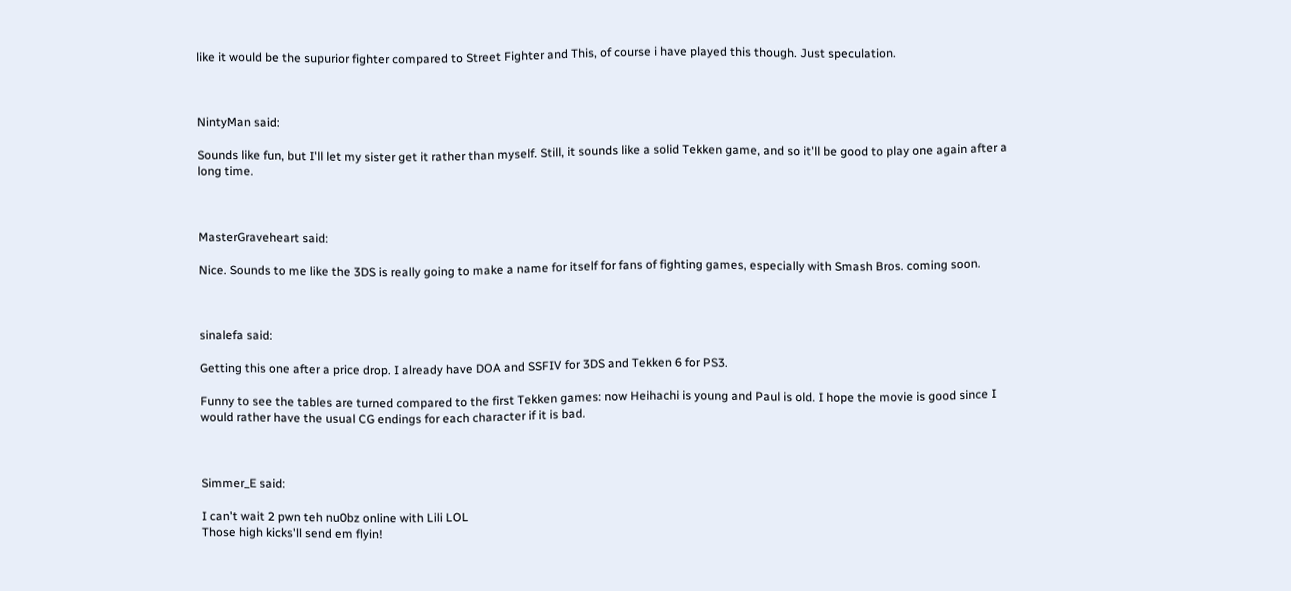like it would be the supurior fighter compared to Street Fighter and This, of course i have played this though. Just speculation.



NintyMan said:

Sounds like fun, but I'll let my sister get it rather than myself. Still, it sounds like a solid Tekken game, and so it'll be good to play one again after a long time.



MasterGraveheart said:

Nice. Sounds to me like the 3DS is really going to make a name for itself for fans of fighting games, especially with Smash Bros. coming soon.



sinalefa said:

Getting this one after a price drop. I already have DOA and SSFIV for 3DS and Tekken 6 for PS3.

Funny to see the tables are turned compared to the first Tekken games: now Heihachi is young and Paul is old. I hope the movie is good since I would rather have the usual CG endings for each character if it is bad.



Simmer_E said:

I can't wait 2 pwn teh nu0bz online with Lili LOL
Those high kicks'll send em flyin!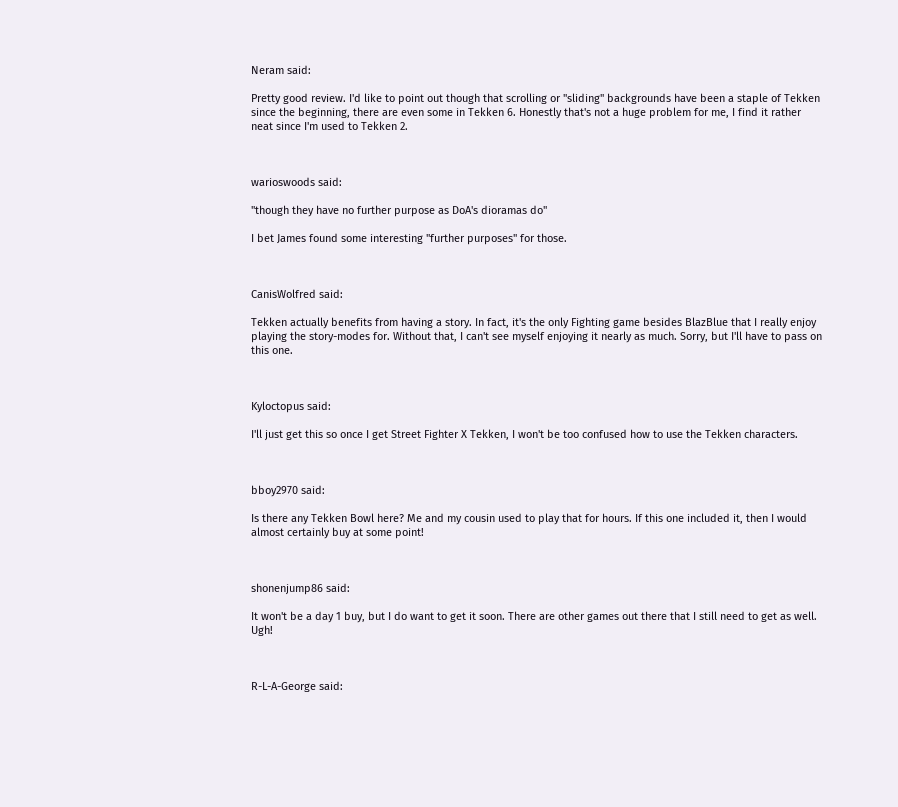Neram said:

Pretty good review. I'd like to point out though that scrolling or "sliding" backgrounds have been a staple of Tekken since the beginning, there are even some in Tekken 6. Honestly that's not a huge problem for me, I find it rather neat since I'm used to Tekken 2.



warioswoods said:

"though they have no further purpose as DoA's dioramas do"

I bet James found some interesting "further purposes" for those.



CanisWolfred said:

Tekken actually benefits from having a story. In fact, it's the only Fighting game besides BlazBlue that I really enjoy playing the story-modes for. Without that, I can't see myself enjoying it nearly as much. Sorry, but I'll have to pass on this one.



Kyloctopus said:

I'll just get this so once I get Street Fighter X Tekken, I won't be too confused how to use the Tekken characters.



bboy2970 said:

Is there any Tekken Bowl here? Me and my cousin used to play that for hours. If this one included it, then I would almost certainly buy at some point!



shonenjump86 said:

It won't be a day 1 buy, but I do want to get it soon. There are other games out there that I still need to get as well. Ugh!



R-L-A-George said: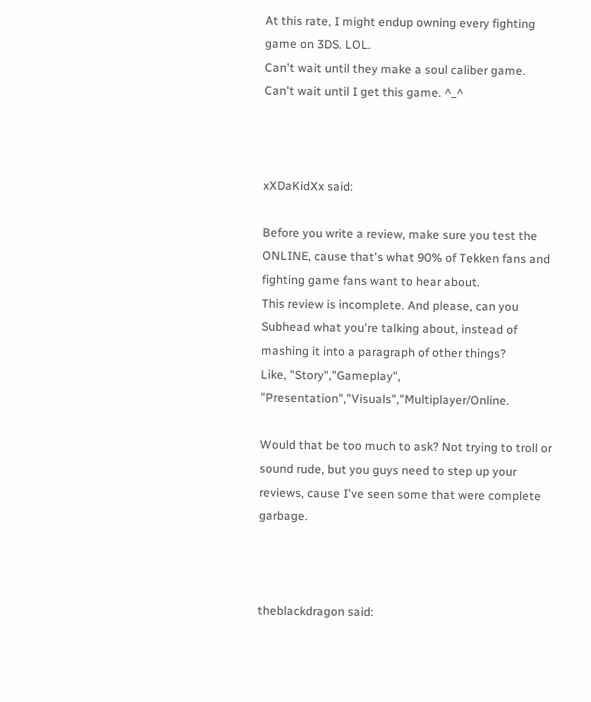At this rate, I might endup owning every fighting game on 3DS. LOL.
Can't wait until they make a soul caliber game.
Can't wait until I get this game. ^_^



xXDaKidXx said:

Before you write a review, make sure you test the ONLINE, cause that's what 90% of Tekken fans and fighting game fans want to hear about.
This review is incomplete. And please, can you Subhead what you're talking about, instead of mashing it into a paragraph of other things?
Like, "Story","Gameplay", "Presentation","Visuals","Multiplayer/Online.

Would that be too much to ask? Not trying to troll or sound rude, but you guys need to step up your reviews, cause I've seen some that were complete garbage.



theblackdragon said: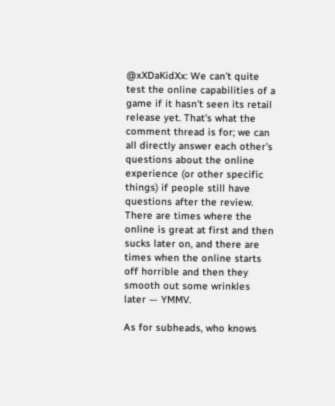@xXDaKidXx: We can't quite test the online capabilities of a game if it hasn't seen its retail release yet. That's what the comment thread is for; we can all directly answer each other's questions about the online experience (or other specific things) if people still have questions after the review. There are times where the online is great at first and then sucks later on, and there are times when the online starts off horrible and then they smooth out some wrinkles later — YMMV.

As for subheads, who knows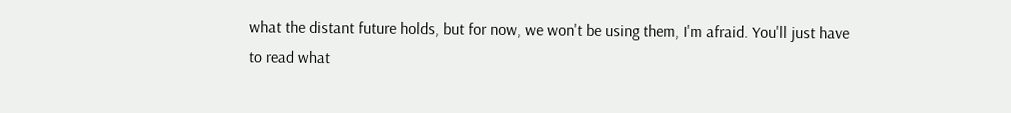what the distant future holds, but for now, we won't be using them, I'm afraid. You'll just have to read what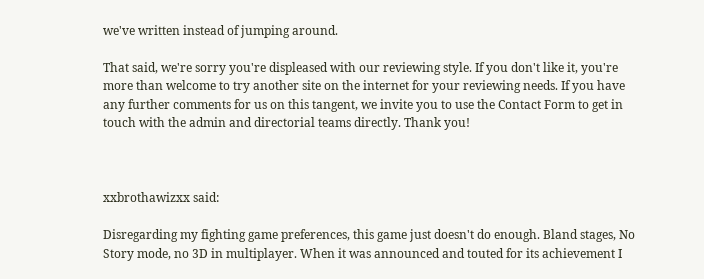we've written instead of jumping around.

That said, we're sorry you're displeased with our reviewing style. If you don't like it, you're more than welcome to try another site on the internet for your reviewing needs. If you have any further comments for us on this tangent, we invite you to use the Contact Form to get in touch with the admin and directorial teams directly. Thank you!



xxbrothawizxx said:

Disregarding my fighting game preferences, this game just doesn't do enough. Bland stages, No Story mode, no 3D in multiplayer. When it was announced and touted for its achievement I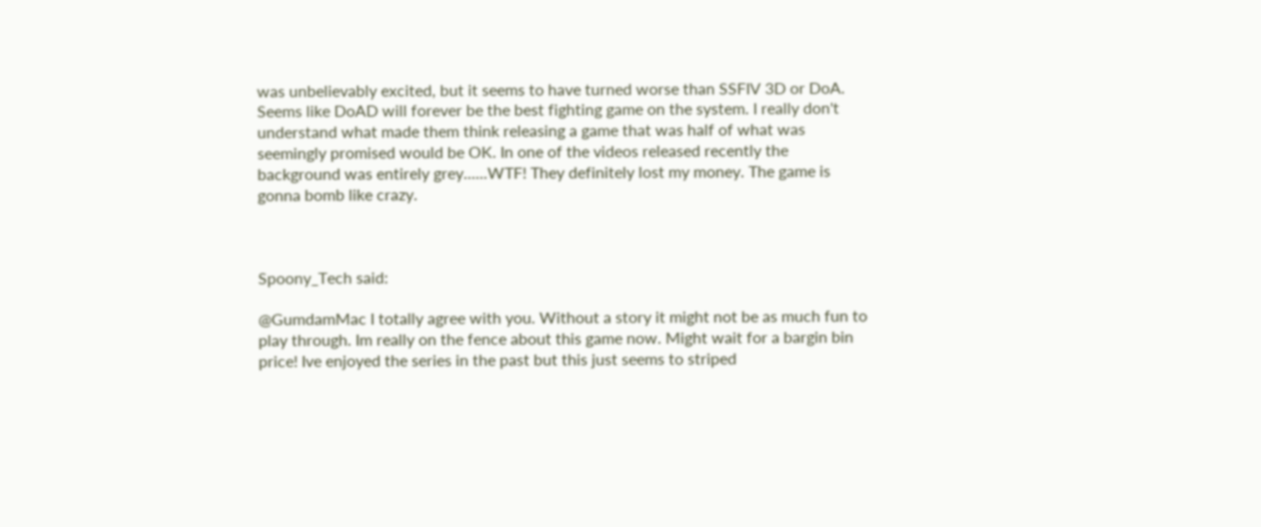was unbelievably excited, but it seems to have turned worse than SSFIV 3D or DoA. Seems like DoAD will forever be the best fighting game on the system. I really don't understand what made them think releasing a game that was half of what was seemingly promised would be OK. In one of the videos released recently the background was entirely grey......WTF! They definitely lost my money. The game is gonna bomb like crazy.



Spoony_Tech said:

@GumdamMac I totally agree with you. Without a story it might not be as much fun to play through. Im really on the fence about this game now. Might wait for a bargin bin price! Ive enjoyed the series in the past but this just seems to striped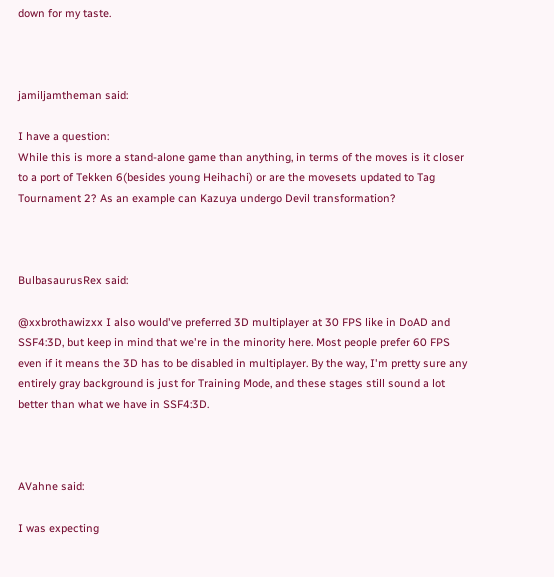down for my taste.



jamiljamtheman said:

I have a question:
While this is more a stand-alone game than anything, in terms of the moves is it closer to a port of Tekken 6(besides young Heihachi) or are the movesets updated to Tag Tournament 2? As an example can Kazuya undergo Devil transformation?



BulbasaurusRex said:

@xxbrothawizxx I also would've preferred 3D multiplayer at 30 FPS like in DoAD and SSF4:3D, but keep in mind that we're in the minority here. Most people prefer 60 FPS even if it means the 3D has to be disabled in multiplayer. By the way, I'm pretty sure any entirely gray background is just for Training Mode, and these stages still sound a lot better than what we have in SSF4:3D.



AVahne said:

I was expecting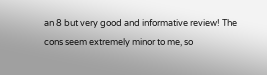an 8 but very good and informative review! The cons seem extremely minor to me, so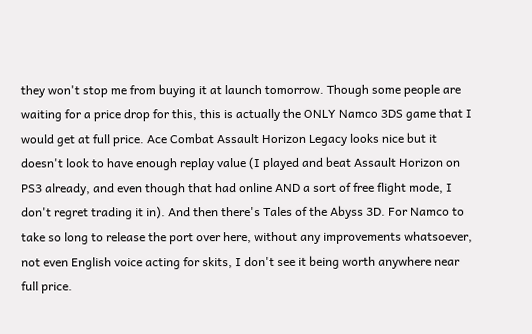they won't stop me from buying it at launch tomorrow. Though some people are waiting for a price drop for this, this is actually the ONLY Namco 3DS game that I would get at full price. Ace Combat Assault Horizon Legacy looks nice but it doesn't look to have enough replay value (I played and beat Assault Horizon on PS3 already, and even though that had online AND a sort of free flight mode, I don't regret trading it in). And then there's Tales of the Abyss 3D. For Namco to take so long to release the port over here, without any improvements whatsoever, not even English voice acting for skits, I don't see it being worth anywhere near full price.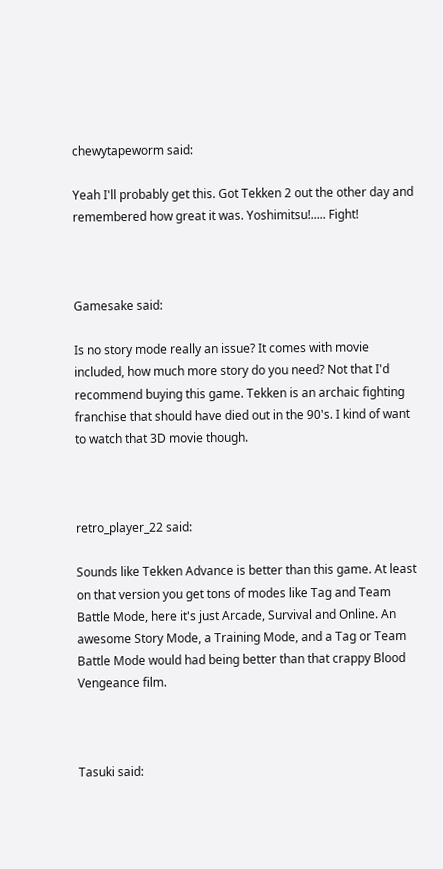chewytapeworm said:

Yeah I'll probably get this. Got Tekken 2 out the other day and remembered how great it was. Yoshimitsu!..... Fight!



Gamesake said:

Is no story mode really an issue? It comes with movie included, how much more story do you need? Not that I'd recommend buying this game. Tekken is an archaic fighting franchise that should have died out in the 90's. I kind of want to watch that 3D movie though.



retro_player_22 said:

Sounds like Tekken Advance is better than this game. At least on that version you get tons of modes like Tag and Team Battle Mode, here it's just Arcade, Survival and Online. An awesome Story Mode, a Training Mode, and a Tag or Team Battle Mode would had being better than that crappy Blood Vengeance film.



Tasuki said: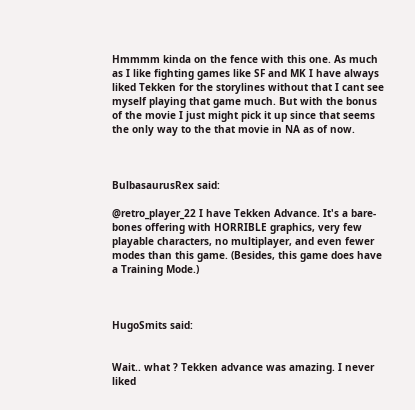Hmmmm kinda on the fence with this one. As much as I like fighting games like SF and MK I have always liked Tekken for the storylines without that I cant see myself playing that game much. But with the bonus of the movie I just might pick it up since that seems the only way to the that movie in NA as of now.



BulbasaurusRex said:

@retro_player_22 I have Tekken Advance. It's a bare-bones offering with HORRIBLE graphics, very few playable characters, no multiplayer, and even fewer modes than this game. (Besides, this game does have a Training Mode.)



HugoSmits said:


Wait.. what ? Tekken advance was amazing. I never liked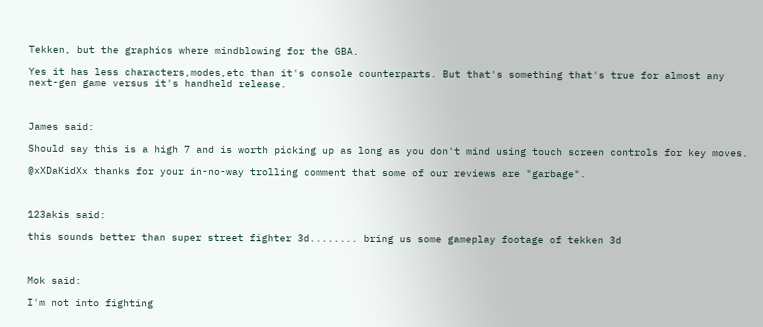Tekken, but the graphics where mindblowing for the GBA.

Yes it has less characters,modes,etc than it's console counterparts. But that's something that's true for almost any next-gen game versus it's handheld release.



James said:

Should say this is a high 7 and is worth picking up as long as you don't mind using touch screen controls for key moves.

@xXDaKidXx thanks for your in-no-way trolling comment that some of our reviews are "garbage".



123akis said:

this sounds better than super street fighter 3d........ bring us some gameplay footage of tekken 3d



Mok said:

I'm not into fighting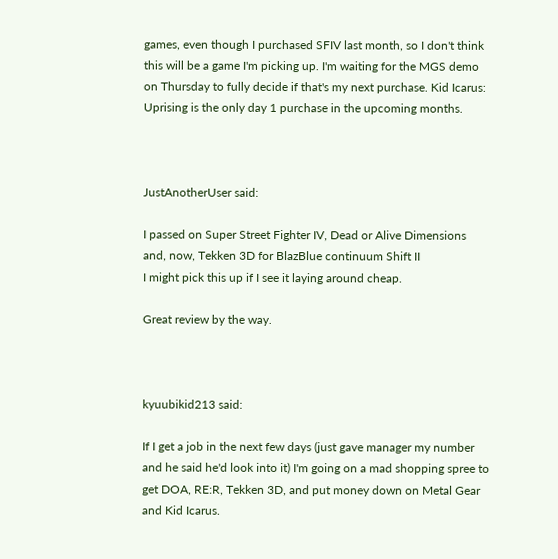games, even though I purchased SFIV last month, so I don't think this will be a game I'm picking up. I'm waiting for the MGS demo on Thursday to fully decide if that's my next purchase. Kid Icarus: Uprising is the only day 1 purchase in the upcoming months.



JustAnotherUser said:

I passed on Super Street Fighter IV, Dead or Alive Dimensions and, now, Tekken 3D for BlazBlue continuum Shift II
I might pick this up if I see it laying around cheap.

Great review by the way.



kyuubikid213 said:

If I get a job in the next few days (just gave manager my number and he said he'd look into it) I'm going on a mad shopping spree to get DOA, RE:R, Tekken 3D, and put money down on Metal Gear and Kid Icarus.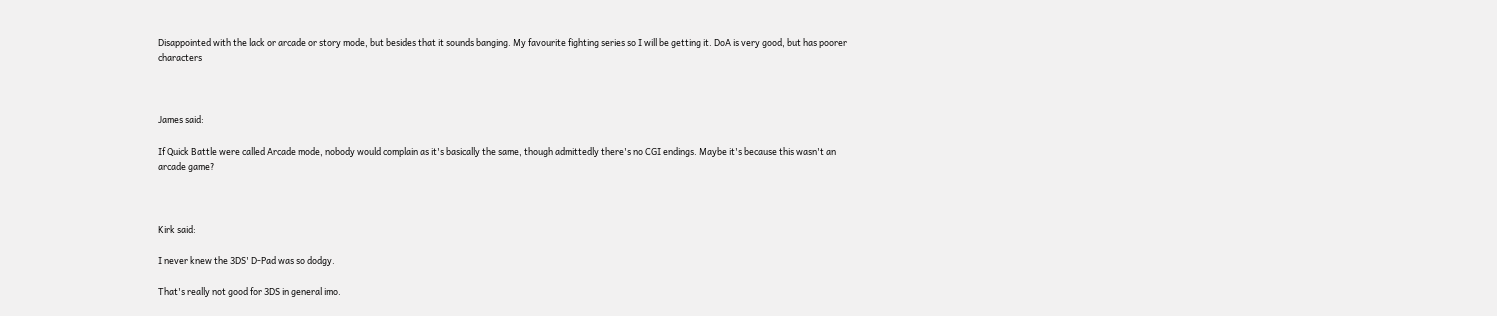Disappointed with the lack or arcade or story mode, but besides that it sounds banging. My favourite fighting series so I will be getting it. DoA is very good, but has poorer characters



James said:

If Quick Battle were called Arcade mode, nobody would complain as it's basically the same, though admittedly there's no CGI endings. Maybe it's because this wasn't an arcade game?



Kirk said:

I never knew the 3DS' D-Pad was so dodgy.

That's really not good for 3DS in general imo.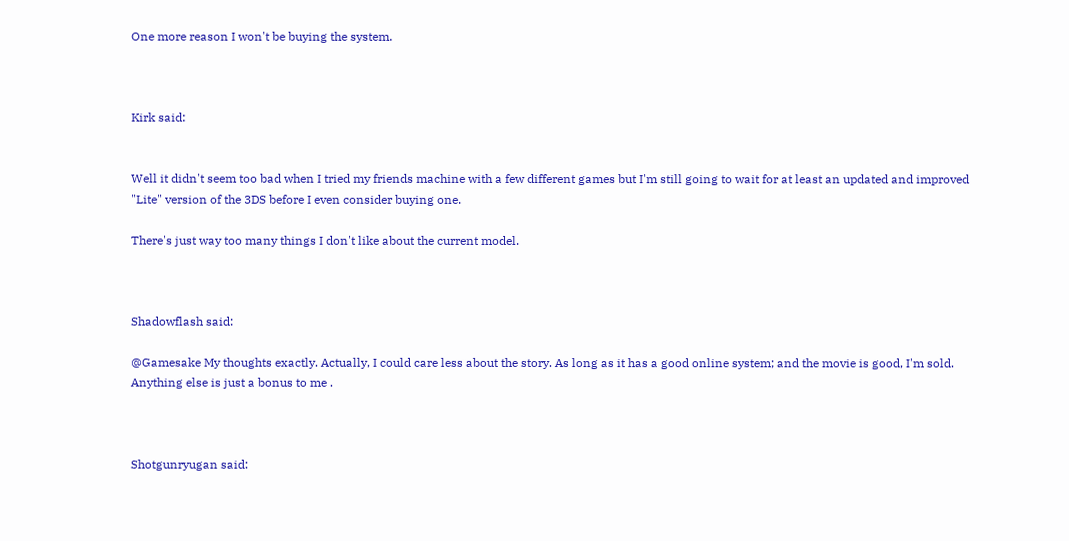One more reason I won't be buying the system.



Kirk said:


Well it didn't seem too bad when I tried my friends machine with a few different games but I'm still going to wait for at least an updated and improved "Lite" version of the 3DS before I even consider buying one.

There's just way too many things I don't like about the current model.



Shadowflash said:

@Gamesake My thoughts exactly. Actually, I could care less about the story. As long as it has a good online system; and the movie is good, I'm sold. Anything else is just a bonus to me .



Shotgunryugan said: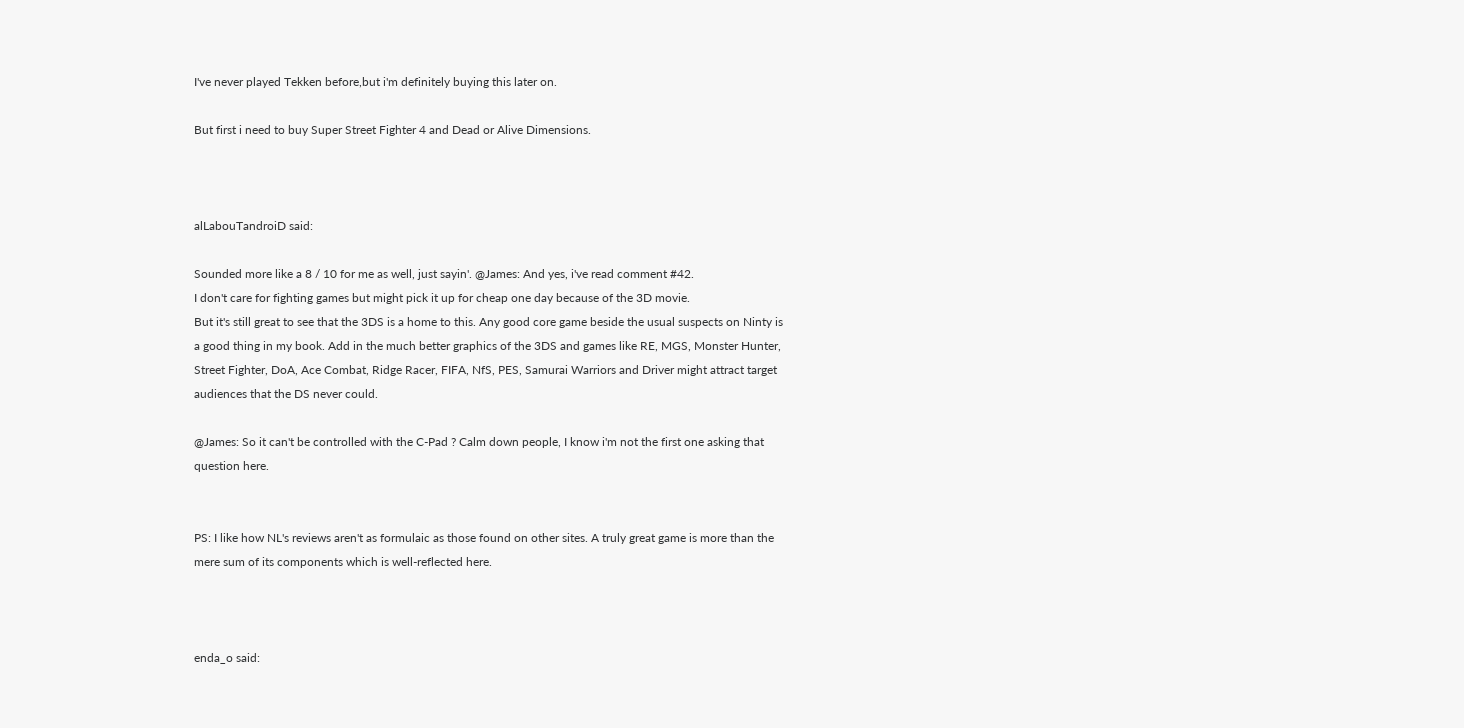I've never played Tekken before,but i'm definitely buying this later on.

But first i need to buy Super Street Fighter 4 and Dead or Alive Dimensions.



alLabouTandroiD said:

Sounded more like a 8 / 10 for me as well, just sayin'. @James: And yes, i've read comment #42.
I don't care for fighting games but might pick it up for cheap one day because of the 3D movie.
But it's still great to see that the 3DS is a home to this. Any good core game beside the usual suspects on Ninty is a good thing in my book. Add in the much better graphics of the 3DS and games like RE, MGS, Monster Hunter, Street Fighter, DoA, Ace Combat, Ridge Racer, FIFA, NfS, PES, Samurai Warriors and Driver might attract target audiences that the DS never could.

@James: So it can't be controlled with the C-Pad ? Calm down people, I know i'm not the first one asking that question here.


PS: I like how NL's reviews aren't as formulaic as those found on other sites. A truly great game is more than the mere sum of its components which is well-reflected here.



enda_o said: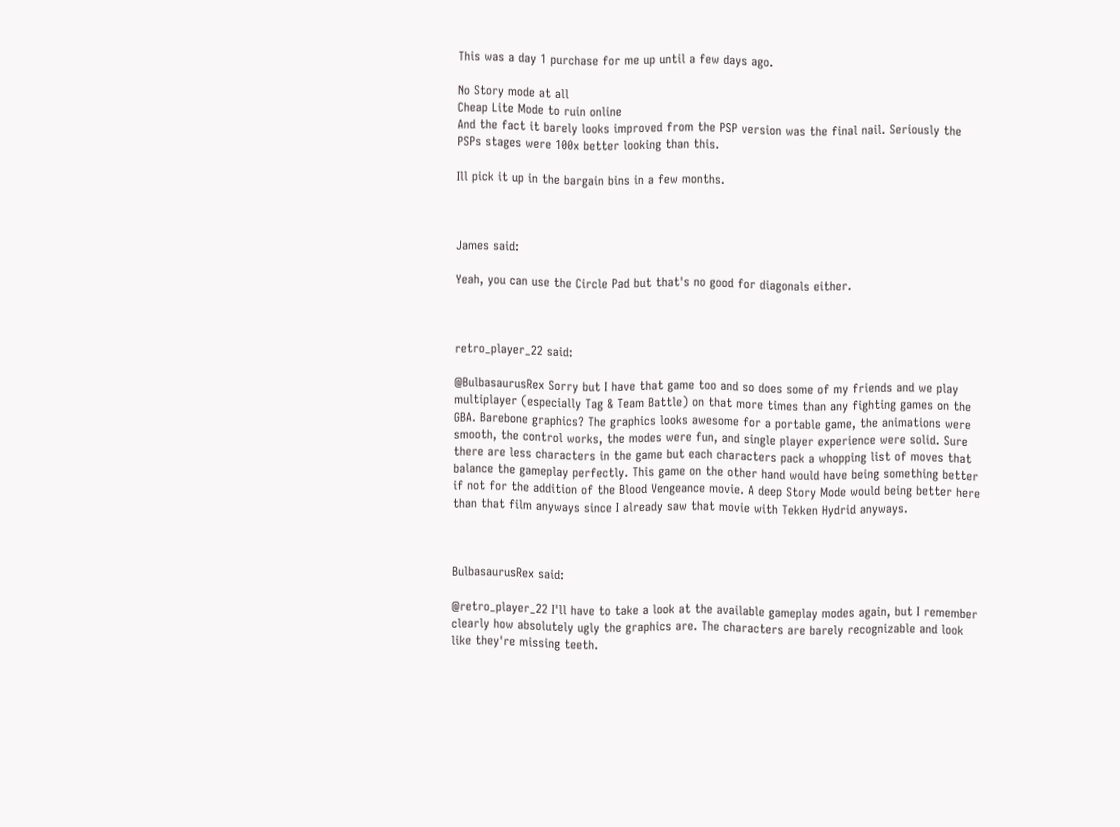This was a day 1 purchase for me up until a few days ago.

No Story mode at all
Cheap Lite Mode to ruin online
And the fact it barely looks improved from the PSP version was the final nail. Seriously the PSPs stages were 100x better looking than this.

Ill pick it up in the bargain bins in a few months.



James said:

Yeah, you can use the Circle Pad but that's no good for diagonals either.



retro_player_22 said:

@BulbasaurusRex Sorry but I have that game too and so does some of my friends and we play multiplayer (especially Tag & Team Battle) on that more times than any fighting games on the GBA. Barebone graphics? The graphics looks awesome for a portable game, the animations were smooth, the control works, the modes were fun, and single player experience were solid. Sure there are less characters in the game but each characters pack a whopping list of moves that balance the gameplay perfectly. This game on the other hand would have being something better if not for the addition of the Blood Vengeance movie. A deep Story Mode would being better here than that film anyways since I already saw that movie with Tekken Hydrid anyways.



BulbasaurusRex said:

@retro_player_22 I'll have to take a look at the available gameplay modes again, but I remember clearly how absolutely ugly the graphics are. The characters are barely recognizable and look like they're missing teeth.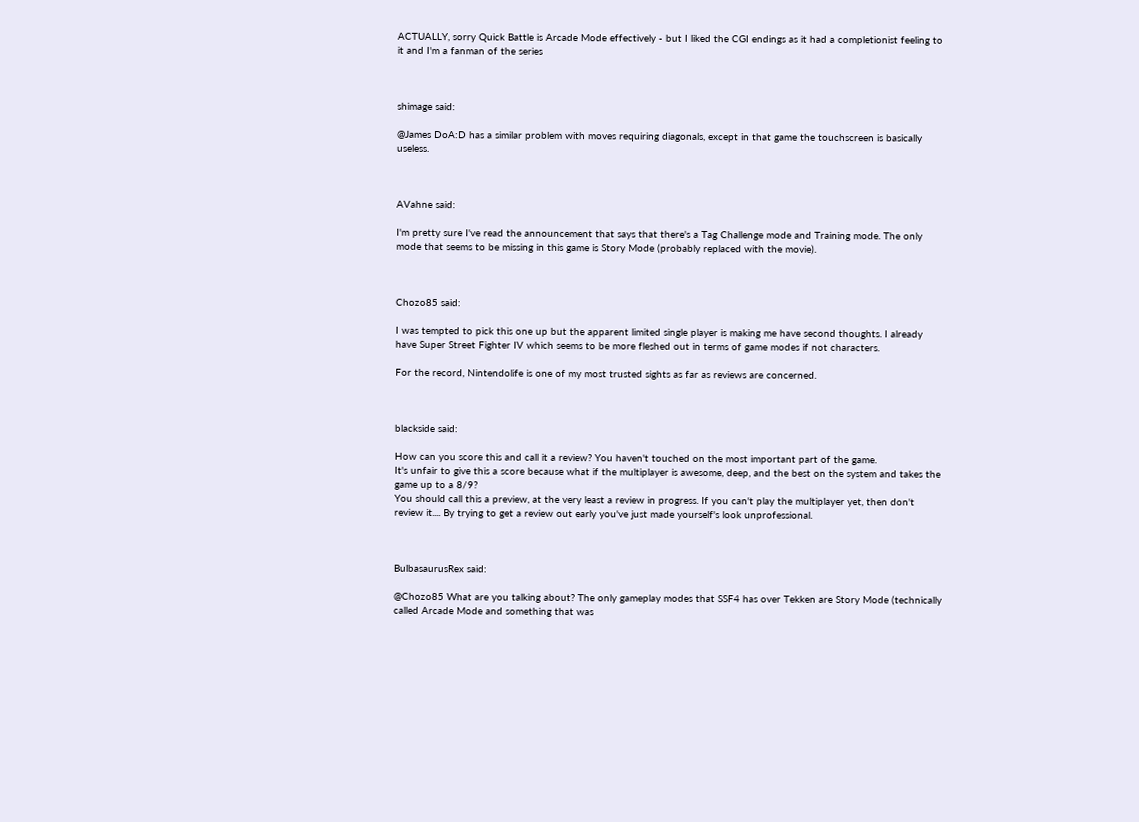ACTUALLY, sorry Quick Battle is Arcade Mode effectively - but I liked the CGI endings as it had a completionist feeling to it and I'm a fanman of the series



shimage said:

@James DoA:D has a similar problem with moves requiring diagonals, except in that game the touchscreen is basically useless.



AVahne said:

I'm pretty sure I've read the announcement that says that there's a Tag Challenge mode and Training mode. The only mode that seems to be missing in this game is Story Mode (probably replaced with the movie).



Chozo85 said:

I was tempted to pick this one up but the apparent limited single player is making me have second thoughts. I already have Super Street Fighter IV which seems to be more fleshed out in terms of game modes if not characters.

For the record, Nintendolife is one of my most trusted sights as far as reviews are concerned.



blackside said:

How can you score this and call it a review? You haven't touched on the most important part of the game.
It's unfair to give this a score because what if the multiplayer is awesome, deep, and the best on the system and takes the game up to a 8/9?
You should call this a preview, at the very least a review in progress. If you can't play the multiplayer yet, then don't review it.... By trying to get a review out early you've just made yourself's look unprofessional.



BulbasaurusRex said:

@Chozo85 What are you talking about? The only gameplay modes that SSF4 has over Tekken are Story Mode (technically called Arcade Mode and something that was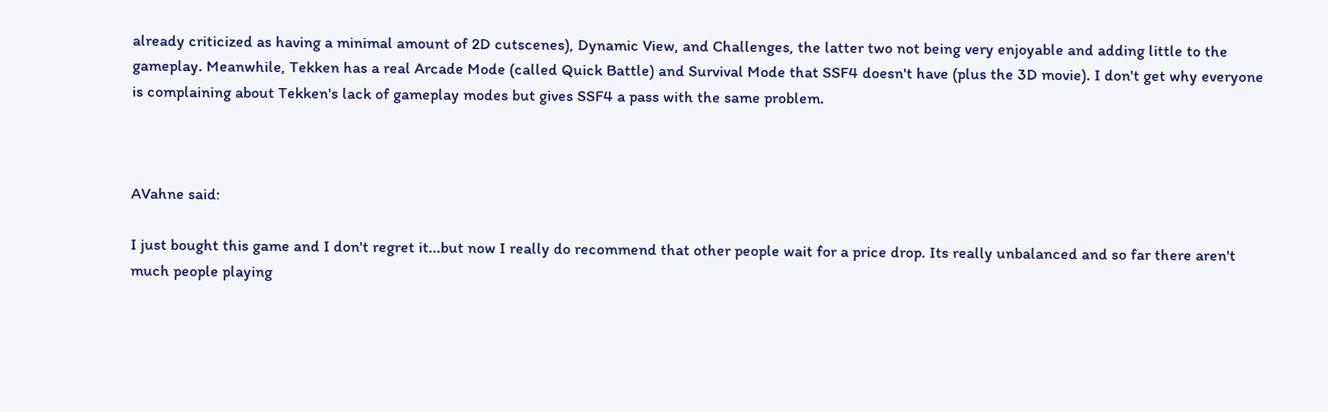already criticized as having a minimal amount of 2D cutscenes), Dynamic View, and Challenges, the latter two not being very enjoyable and adding little to the gameplay. Meanwhile, Tekken has a real Arcade Mode (called Quick Battle) and Survival Mode that SSF4 doesn't have (plus the 3D movie). I don't get why everyone is complaining about Tekken's lack of gameplay modes but gives SSF4 a pass with the same problem.



AVahne said:

I just bought this game and I don't regret it...but now I really do recommend that other people wait for a price drop. Its really unbalanced and so far there aren't much people playing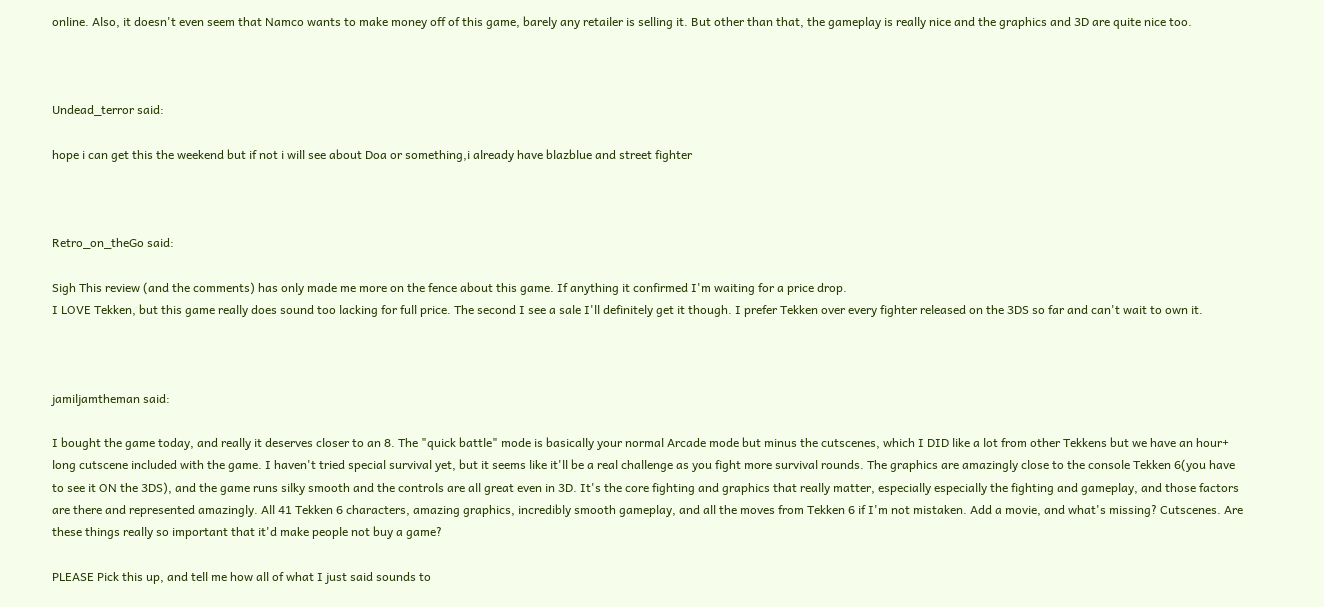online. Also, it doesn't even seem that Namco wants to make money off of this game, barely any retailer is selling it. But other than that, the gameplay is really nice and the graphics and 3D are quite nice too.



Undead_terror said:

hope i can get this the weekend but if not i will see about Doa or something,i already have blazblue and street fighter



Retro_on_theGo said:

Sigh This review (and the comments) has only made me more on the fence about this game. If anything it confirmed I'm waiting for a price drop.
I LOVE Tekken, but this game really does sound too lacking for full price. The second I see a sale I'll definitely get it though. I prefer Tekken over every fighter released on the 3DS so far and can't wait to own it.



jamiljamtheman said:

I bought the game today, and really it deserves closer to an 8. The "quick battle" mode is basically your normal Arcade mode but minus the cutscenes, which I DID like a lot from other Tekkens but we have an hour+ long cutscene included with the game. I haven't tried special survival yet, but it seems like it'll be a real challenge as you fight more survival rounds. The graphics are amazingly close to the console Tekken 6(you have to see it ON the 3DS), and the game runs silky smooth and the controls are all great even in 3D. It's the core fighting and graphics that really matter, especially especially the fighting and gameplay, and those factors are there and represented amazingly. All 41 Tekken 6 characters, amazing graphics, incredibly smooth gameplay, and all the moves from Tekken 6 if I'm not mistaken. Add a movie, and what's missing? Cutscenes. Are these things really so important that it'd make people not buy a game?

PLEASE Pick this up, and tell me how all of what I just said sounds to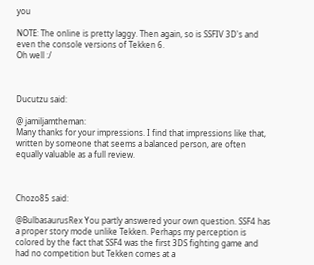you

NOTE: The online is pretty laggy. Then again, so is SSFIV 3D's and even the console versions of Tekken 6.
Oh well :/



Ducutzu said:

@ jamiljamtheman:
Many thanks for your impressions. I find that impressions like that, written by someone that seems a balanced person, are often equally valuable as a full review.



Chozo85 said:

@BulbasaurusRex You partly answered your own question. SSF4 has a proper story mode unlike Tekken. Perhaps my perception is colored by the fact that SSF4 was the first 3DS fighting game and had no competition but Tekken comes at a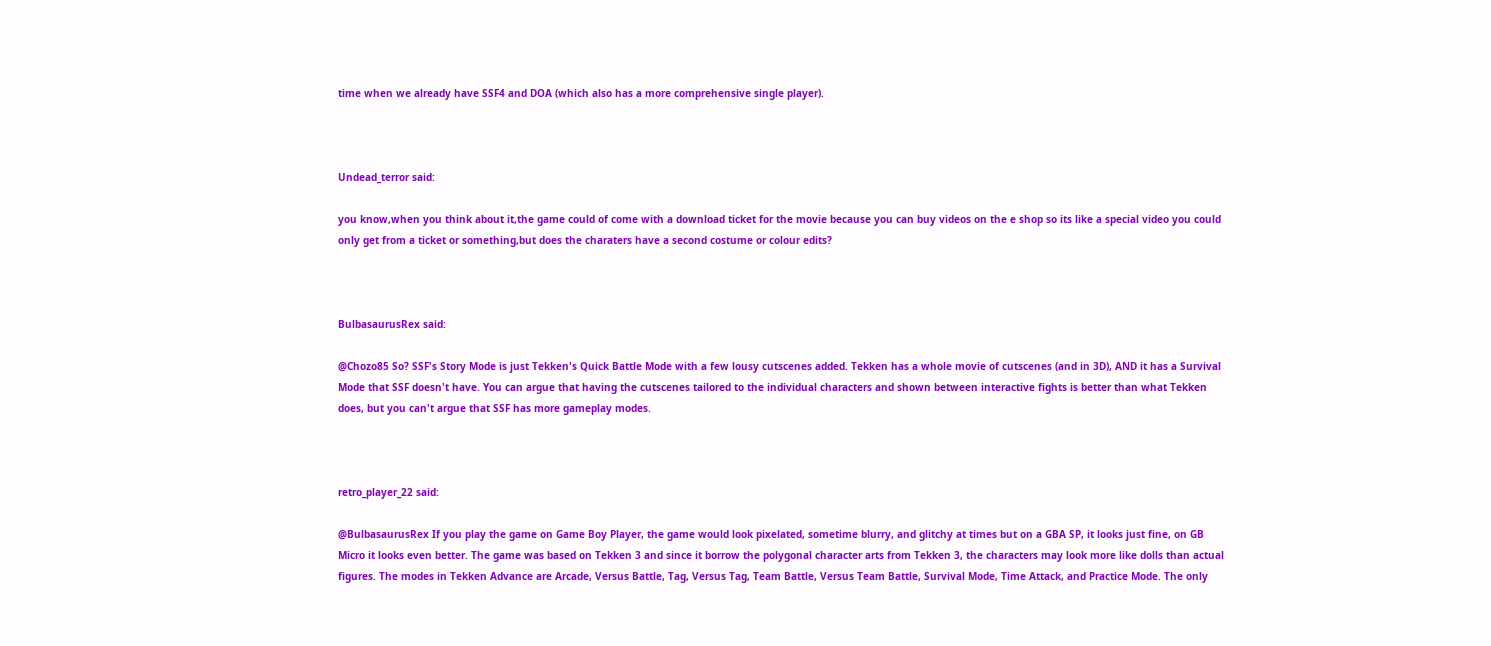time when we already have SSF4 and DOA (which also has a more comprehensive single player).



Undead_terror said:

you know,when you think about it,the game could of come with a download ticket for the movie because you can buy videos on the e shop so its like a special video you could only get from a ticket or something,but does the charaters have a second costume or colour edits?



BulbasaurusRex said:

@Chozo85 So? SSF's Story Mode is just Tekken's Quick Battle Mode with a few lousy cutscenes added. Tekken has a whole movie of cutscenes (and in 3D), AND it has a Survival Mode that SSF doesn't have. You can argue that having the cutscenes tailored to the individual characters and shown between interactive fights is better than what Tekken does, but you can't argue that SSF has more gameplay modes.



retro_player_22 said:

@BulbasaurusRex If you play the game on Game Boy Player, the game would look pixelated, sometime blurry, and glitchy at times but on a GBA SP, it looks just fine, on GB Micro it looks even better. The game was based on Tekken 3 and since it borrow the polygonal character arts from Tekken 3, the characters may look more like dolls than actual figures. The modes in Tekken Advance are Arcade, Versus Battle, Tag, Versus Tag, Team Battle, Versus Team Battle, Survival Mode, Time Attack, and Practice Mode. The only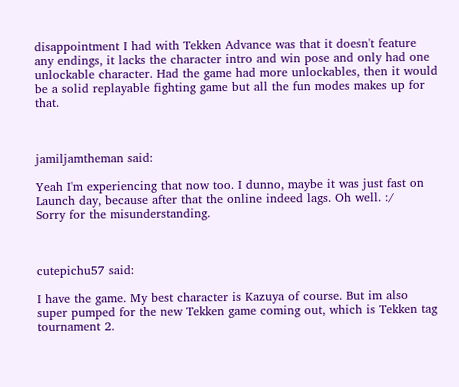disappointment I had with Tekken Advance was that it doesn't feature any endings, it lacks the character intro and win pose and only had one unlockable character. Had the game had more unlockables, then it would be a solid replayable fighting game but all the fun modes makes up for that.



jamiljamtheman said:

Yeah I'm experiencing that now too. I dunno, maybe it was just fast on Launch day, because after that the online indeed lags. Oh well. :/
Sorry for the misunderstanding.



cutepichu57 said:

I have the game. My best character is Kazuya of course. But im also super pumped for the new Tekken game coming out, which is Tekken tag tournament 2.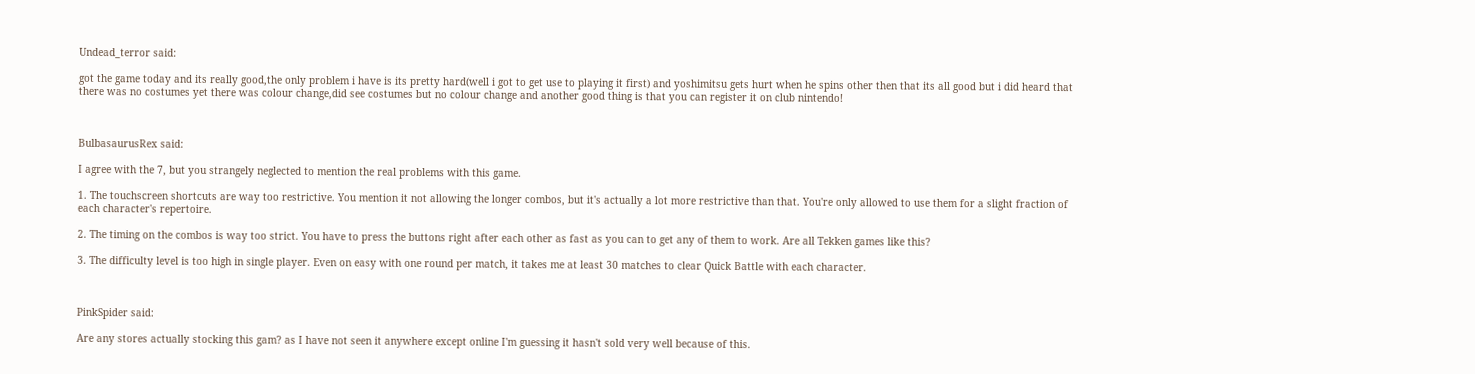Undead_terror said:

got the game today and its really good,the only problem i have is its pretty hard(well i got to get use to playing it first) and yoshimitsu gets hurt when he spins other then that its all good but i did heard that there was no costumes yet there was colour change,did see costumes but no colour change and another good thing is that you can register it on club nintendo!



BulbasaurusRex said:

I agree with the 7, but you strangely neglected to mention the real problems with this game.

1. The touchscreen shortcuts are way too restrictive. You mention it not allowing the longer combos, but it's actually a lot more restrictive than that. You're only allowed to use them for a slight fraction of each character's repertoire.

2. The timing on the combos is way too strict. You have to press the buttons right after each other as fast as you can to get any of them to work. Are all Tekken games like this?

3. The difficulty level is too high in single player. Even on easy with one round per match, it takes me at least 30 matches to clear Quick Battle with each character.



PinkSpider said:

Are any stores actually stocking this gam? as I have not seen it anywhere except online I'm guessing it hasn't sold very well because of this.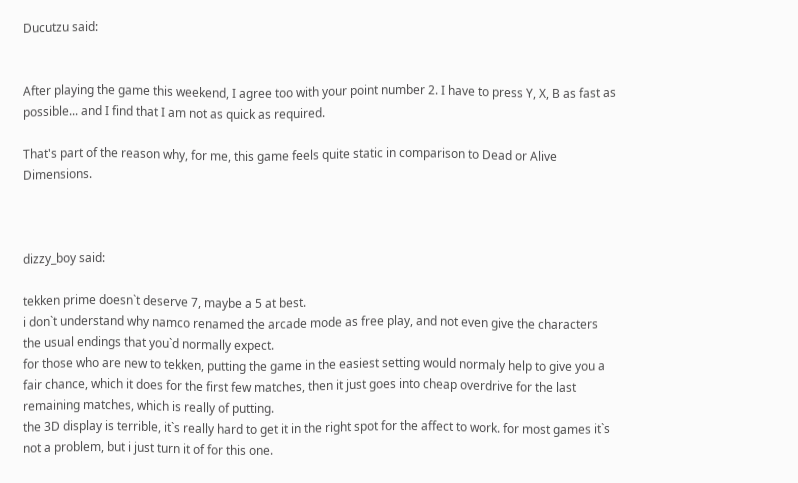Ducutzu said:


After playing the game this weekend, I agree too with your point number 2. I have to press Y, X, B as fast as possible... and I find that I am not as quick as required.

That's part of the reason why, for me, this game feels quite static in comparison to Dead or Alive Dimensions.



dizzy_boy said:

tekken prime doesn`t deserve 7, maybe a 5 at best.
i don`t understand why namco renamed the arcade mode as free play, and not even give the characters the usual endings that you`d normally expect.
for those who are new to tekken, putting the game in the easiest setting would normaly help to give you a fair chance, which it does for the first few matches, then it just goes into cheap overdrive for the last remaining matches, which is really of putting.
the 3D display is terrible, it`s really hard to get it in the right spot for the affect to work. for most games it`s not a problem, but i just turn it of for this one.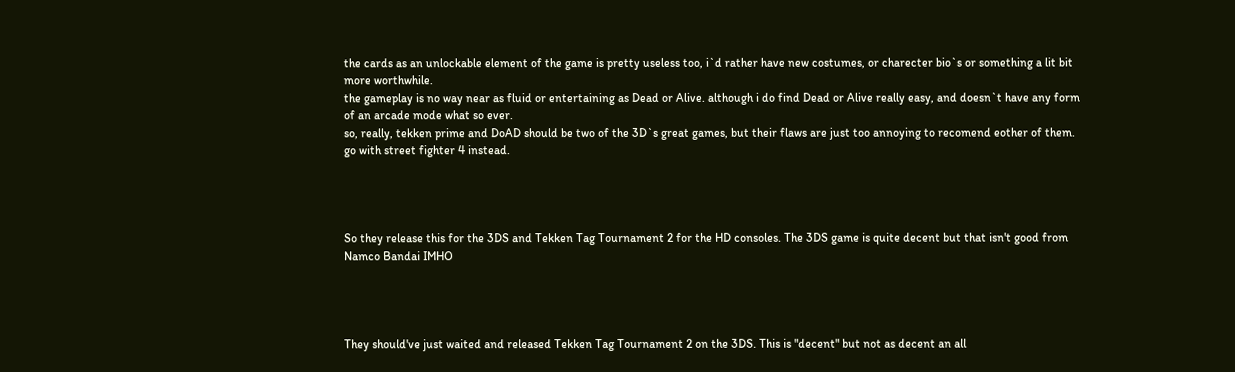the cards as an unlockable element of the game is pretty useless too, i`d rather have new costumes, or charecter bio`s or something a lit bit more worthwhile.
the gameplay is no way near as fluid or entertaining as Dead or Alive. although i do find Dead or Alive really easy, and doesn`t have any form of an arcade mode what so ever.
so, really, tekken prime and DoAD should be two of the 3D`s great games, but their flaws are just too annoying to recomend eother of them. go with street fighter 4 instead.




So they release this for the 3DS and Tekken Tag Tournament 2 for the HD consoles. The 3DS game is quite decent but that isn't good from Namco Bandai IMHO




They should've just waited and released Tekken Tag Tournament 2 on the 3DS. This is "decent" but not as decent an all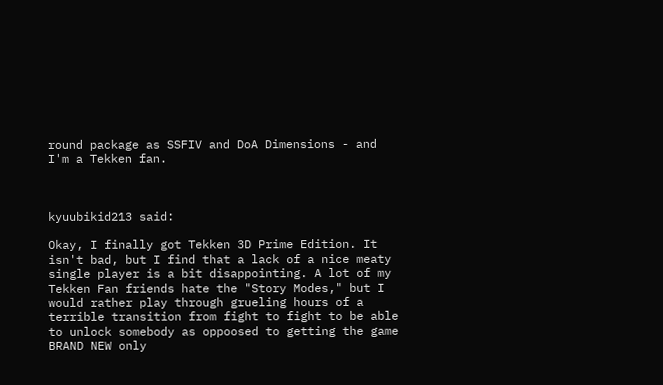round package as SSFIV and DoA Dimensions - and I'm a Tekken fan.



kyuubikid213 said:

Okay, I finally got Tekken 3D Prime Edition. It isn't bad, but I find that a lack of a nice meaty single player is a bit disappointing. A lot of my Tekken Fan friends hate the "Story Modes," but I would rather play through grueling hours of a terrible transition from fight to fight to be able to unlock somebody as oppoosed to getting the game BRAND NEW only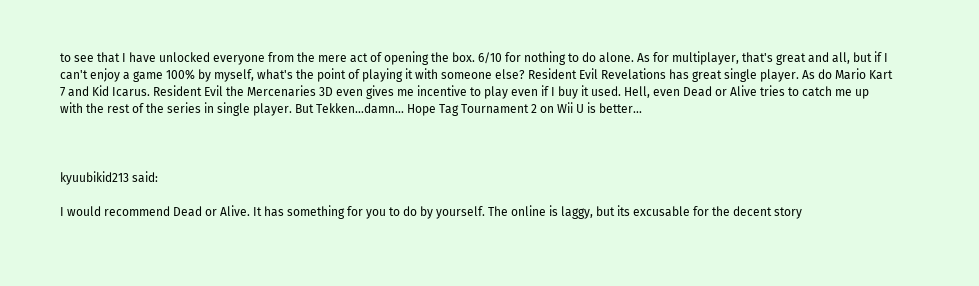to see that I have unlocked everyone from the mere act of opening the box. 6/10 for nothing to do alone. As for multiplayer, that's great and all, but if I can't enjoy a game 100% by myself, what's the point of playing it with someone else? Resident Evil Revelations has great single player. As do Mario Kart 7 and Kid Icarus. Resident Evil the Mercenaries 3D even gives me incentive to play even if I buy it used. Hell, even Dead or Alive tries to catch me up with the rest of the series in single player. But Tekken...damn... Hope Tag Tournament 2 on Wii U is better...



kyuubikid213 said:

I would recommend Dead or Alive. It has something for you to do by yourself. The online is laggy, but its excusable for the decent story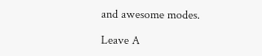and awesome modes.

Leave A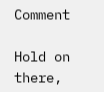Comment

Hold on there,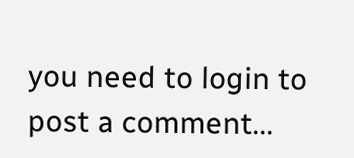you need to login to post a comment...